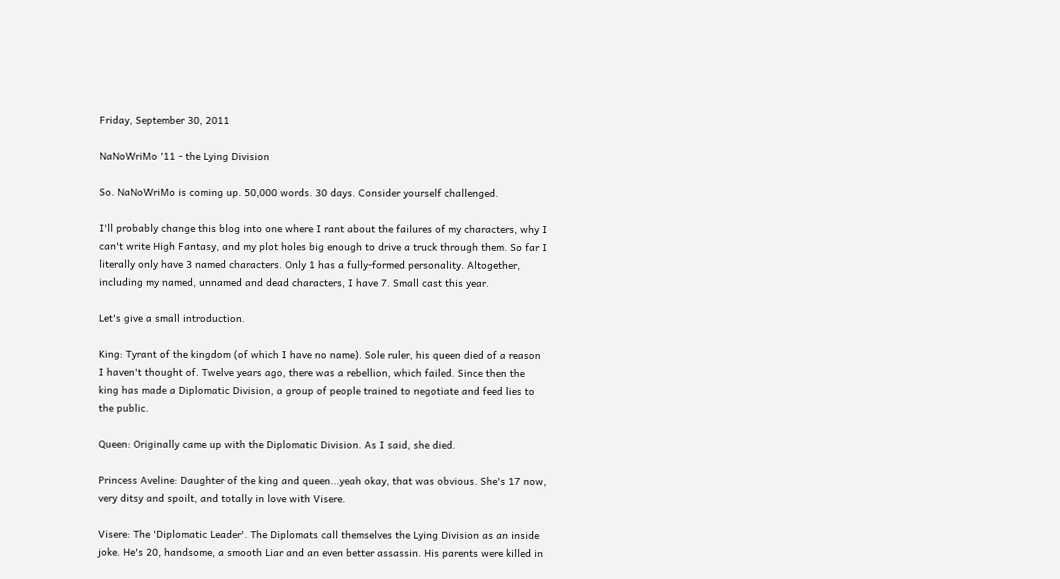Friday, September 30, 2011

NaNoWriMo '11 - the Lying Division

So. NaNoWriMo is coming up. 50,000 words. 30 days. Consider yourself challenged.

I'll probably change this blog into one where I rant about the failures of my characters, why I can't write High Fantasy, and my plot holes big enough to drive a truck through them. So far I literally only have 3 named characters. Only 1 has a fully-formed personality. Altogether, including my named, unnamed and dead characters, I have 7. Small cast this year.

Let's give a small introduction.

King: Tyrant of the kingdom (of which I have no name). Sole ruler, his queen died of a reason I haven't thought of. Twelve years ago, there was a rebellion, which failed. Since then the king has made a Diplomatic Division, a group of people trained to negotiate and feed lies to the public.

Queen: Originally came up with the Diplomatic Division. As I said, she died.

Princess Aveline: Daughter of the king and queen...yeah okay, that was obvious. She's 17 now, very ditsy and spoilt, and totally in love with Visere.

Visere: The 'Diplomatic Leader'. The Diplomats call themselves the Lying Division as an inside joke. He's 20, handsome, a smooth Liar and an even better assassin. His parents were killed in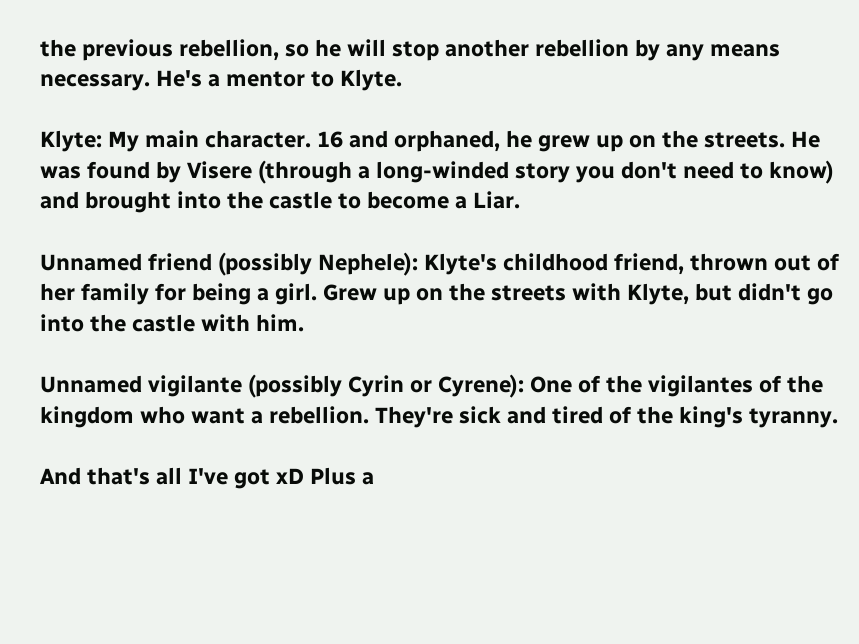the previous rebellion, so he will stop another rebellion by any means necessary. He's a mentor to Klyte.

Klyte: My main character. 16 and orphaned, he grew up on the streets. He was found by Visere (through a long-winded story you don't need to know) and brought into the castle to become a Liar.

Unnamed friend (possibly Nephele): Klyte's childhood friend, thrown out of her family for being a girl. Grew up on the streets with Klyte, but didn't go into the castle with him.

Unnamed vigilante (possibly Cyrin or Cyrene): One of the vigilantes of the kingdom who want a rebellion. They're sick and tired of the king's tyranny.

And that's all I've got xD Plus a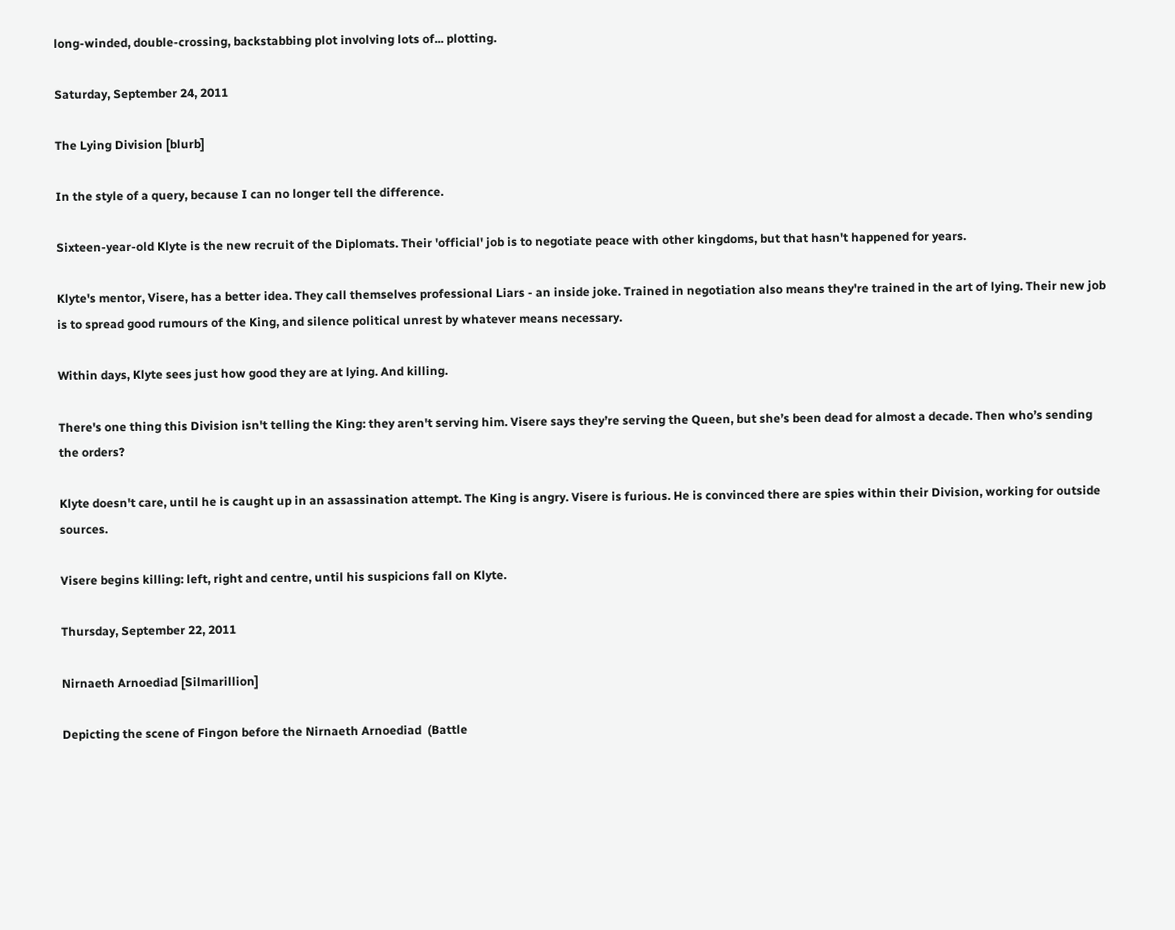long-winded, double-crossing, backstabbing plot involving lots of... plotting.

Saturday, September 24, 2011

The Lying Division [blurb]

In the style of a query, because I can no longer tell the difference.

Sixteen-year-old Klyte is the new recruit of the Diplomats. Their 'official' job is to negotiate peace with other kingdoms, but that hasn't happened for years.

Klyte's mentor, Visere, has a better idea. They call themselves professional Liars - an inside joke. Trained in negotiation also means they're trained in the art of lying. Their new job is to spread good rumours of the King, and silence political unrest by whatever means necessary.

Within days, Klyte sees just how good they are at lying. And killing.

There's one thing this Division isn't telling the King: they aren't serving him. Visere says they’re serving the Queen, but she’s been dead for almost a decade. Then who’s sending the orders?

Klyte doesn't care, until he is caught up in an assassination attempt. The King is angry. Visere is furious. He is convinced there are spies within their Division, working for outside sources.

Visere begins killing: left, right and centre, until his suspicions fall on Klyte.

Thursday, September 22, 2011

Nirnaeth Arnoediad [Silmarillion]

Depicting the scene of Fingon before the Nirnaeth Arnoediad  (Battle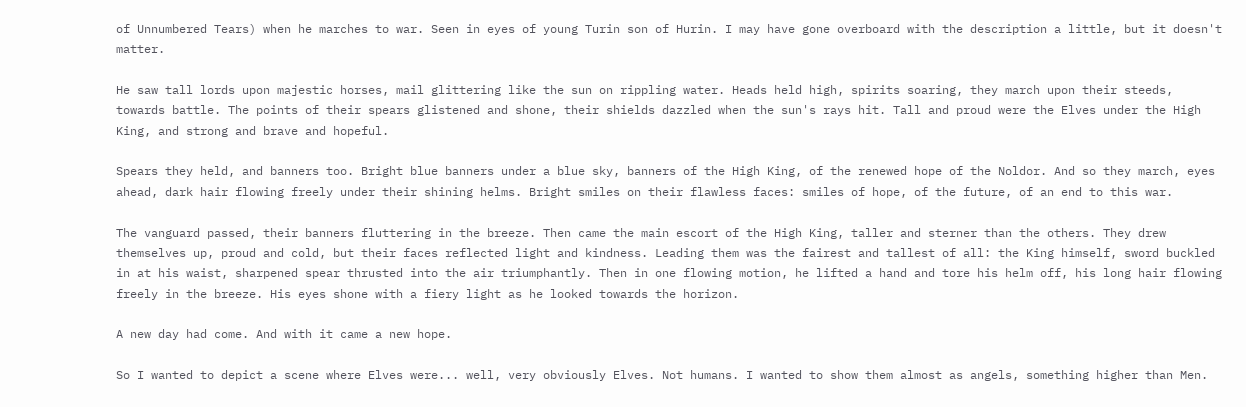of Unnumbered Tears) when he marches to war. Seen in eyes of young Turin son of Hurin. I may have gone overboard with the description a little, but it doesn't matter.

He saw tall lords upon majestic horses, mail glittering like the sun on rippling water. Heads held high, spirits soaring, they march upon their steeds, towards battle. The points of their spears glistened and shone, their shields dazzled when the sun's rays hit. Tall and proud were the Elves under the High King, and strong and brave and hopeful.

Spears they held, and banners too. Bright blue banners under a blue sky, banners of the High King, of the renewed hope of the Noldor. And so they march, eyes ahead, dark hair flowing freely under their shining helms. Bright smiles on their flawless faces: smiles of hope, of the future, of an end to this war.

The vanguard passed, their banners fluttering in the breeze. Then came the main escort of the High King, taller and sterner than the others. They drew themselves up, proud and cold, but their faces reflected light and kindness. Leading them was the fairest and tallest of all: the King himself, sword buckled in at his waist, sharpened spear thrusted into the air triumphantly. Then in one flowing motion, he lifted a hand and tore his helm off, his long hair flowing freely in the breeze. His eyes shone with a fiery light as he looked towards the horizon.

A new day had come. And with it came a new hope.

So I wanted to depict a scene where Elves were... well, very obviously Elves. Not humans. I wanted to show them almost as angels, something higher than Men.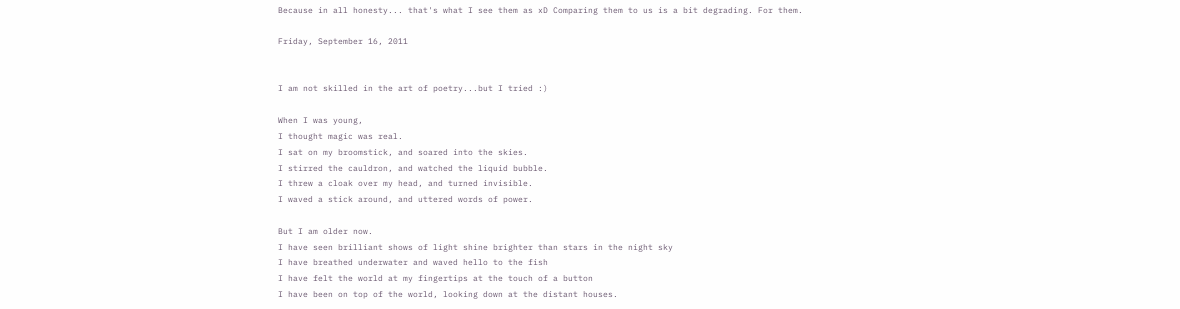Because in all honesty... that's what I see them as xD Comparing them to us is a bit degrading. For them.

Friday, September 16, 2011


I am not skilled in the art of poetry...but I tried :)

When I was young,
I thought magic was real.
I sat on my broomstick, and soared into the skies.
I stirred the cauldron, and watched the liquid bubble.
I threw a cloak over my head, and turned invisible.
I waved a stick around, and uttered words of power.

But I am older now.
I have seen brilliant shows of light shine brighter than stars in the night sky
I have breathed underwater and waved hello to the fish
I have felt the world at my fingertips at the touch of a button
I have been on top of the world, looking down at the distant houses.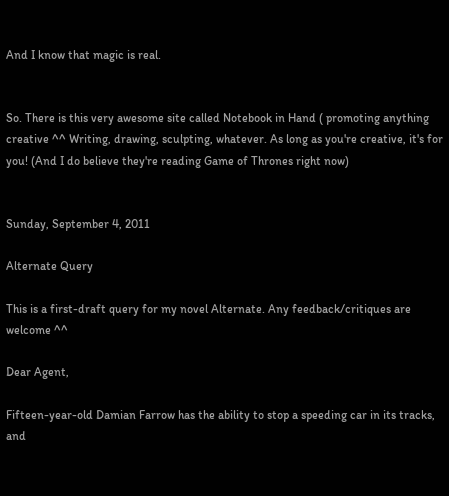And I know that magic is real.


So. There is this very awesome site called Notebook in Hand ( promoting anything creative ^^ Writing, drawing, sculpting, whatever. As long as you're creative, it's for you! (And I do believe they're reading Game of Thrones right now)


Sunday, September 4, 2011

Alternate Query

This is a first-draft query for my novel Alternate. Any feedback/critiques are welcome ^^

Dear Agent,

Fifteen-year-old Damian Farrow has the ability to stop a speeding car in its tracks, and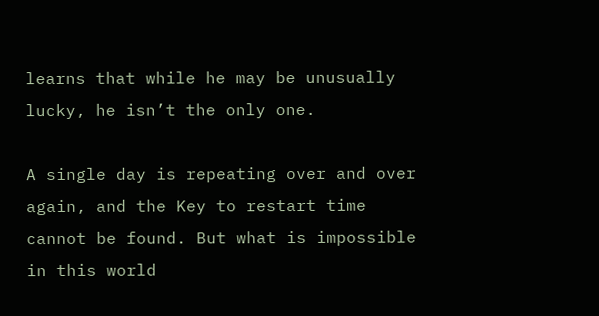learns that while he may be unusually lucky, he isn’t the only one.

A single day is repeating over and over again, and the Key to restart time cannot be found. But what is impossible in this world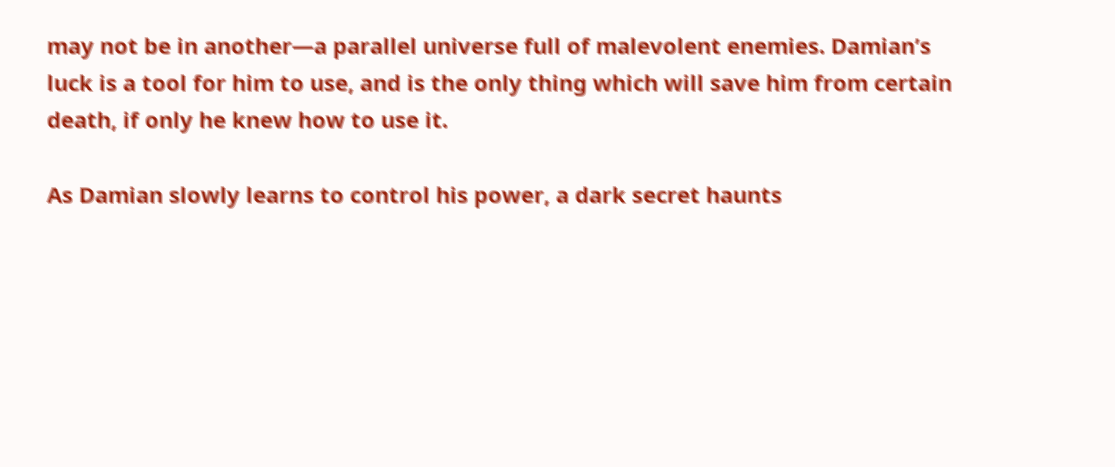may not be in another—a parallel universe full of malevolent enemies. Damian’s luck is a tool for him to use, and is the only thing which will save him from certain death, if only he knew how to use it.

As Damian slowly learns to control his power, a dark secret haunts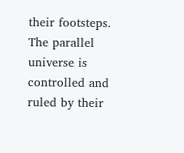their footsteps. The parallel universe is controlled and ruled by their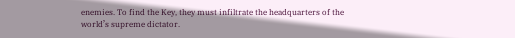enemies. To find the Key, they must infiltrate the headquarters of the world’s supreme dictator.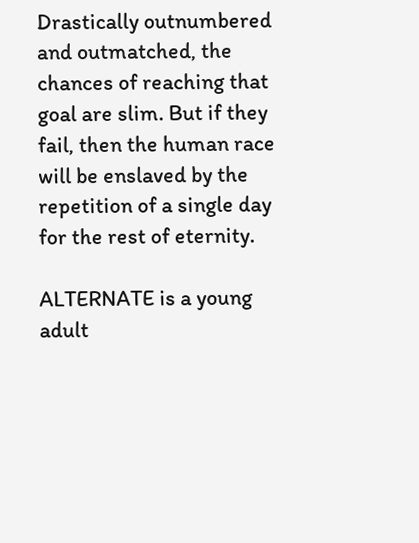Drastically outnumbered and outmatched, the chances of reaching that goal are slim. But if they fail, then the human race will be enslaved by the repetition of a single day for the rest of eternity.

ALTERNATE is a young adult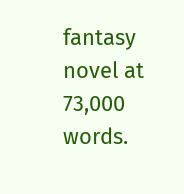fantasy novel at 73,000 words.